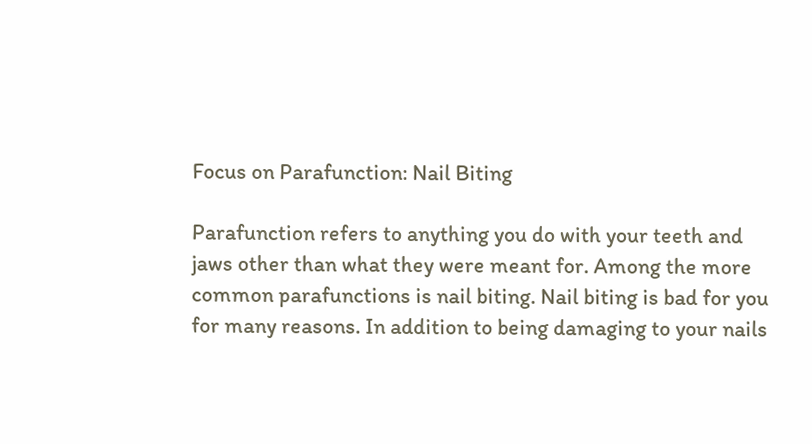Focus on Parafunction: Nail Biting

Parafunction refers to anything you do with your teeth and jaws other than what they were meant for. Among the more common parafunctions is nail biting. Nail biting is bad for you for many reasons. In addition to being damaging to your nails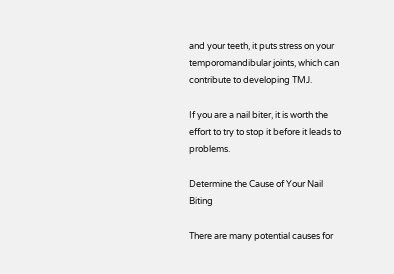and your teeth, it puts stress on your temporomandibular joints, which can contribute to developing TMJ.

If you are a nail biter, it is worth the effort to try to stop it before it leads to problems.

Determine the Cause of Your Nail Biting

There are many potential causes for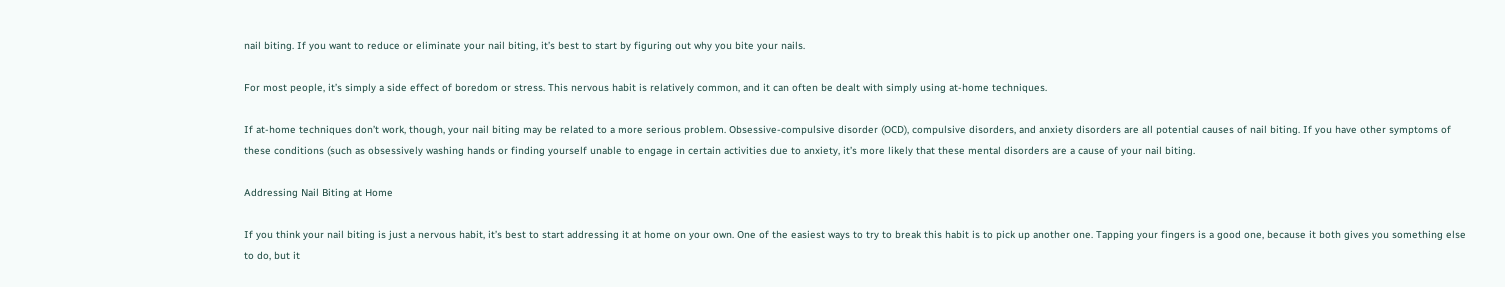nail biting. If you want to reduce or eliminate your nail biting, it’s best to start by figuring out why you bite your nails.

For most people, it’s simply a side effect of boredom or stress. This nervous habit is relatively common, and it can often be dealt with simply using at-home techniques.

If at-home techniques don’t work, though, your nail biting may be related to a more serious problem. Obsessive-compulsive disorder (OCD), compulsive disorders, and anxiety disorders are all potential causes of nail biting. If you have other symptoms of these conditions (such as obsessively washing hands or finding yourself unable to engage in certain activities due to anxiety, it’s more likely that these mental disorders are a cause of your nail biting.

Addressing Nail Biting at Home

If you think your nail biting is just a nervous habit, it’s best to start addressing it at home on your own. One of the easiest ways to try to break this habit is to pick up another one. Tapping your fingers is a good one, because it both gives you something else to do, but it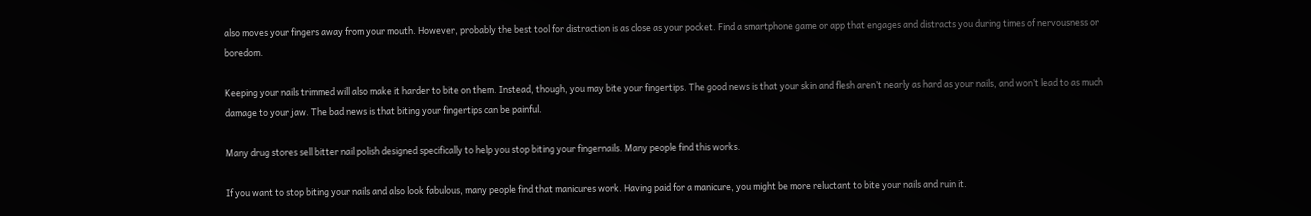also moves your fingers away from your mouth. However, probably the best tool for distraction is as close as your pocket. Find a smartphone game or app that engages and distracts you during times of nervousness or boredom.

Keeping your nails trimmed will also make it harder to bite on them. Instead, though, you may bite your fingertips. The good news is that your skin and flesh aren’t nearly as hard as your nails, and won’t lead to as much damage to your jaw. The bad news is that biting your fingertips can be painful.

Many drug stores sell bitter nail polish designed specifically to help you stop biting your fingernails. Many people find this works.

If you want to stop biting your nails and also look fabulous, many people find that manicures work. Having paid for a manicure, you might be more reluctant to bite your nails and ruin it.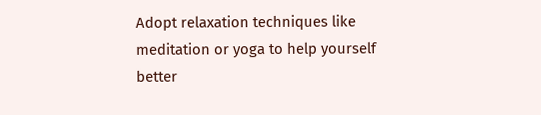Adopt relaxation techniques like meditation or yoga to help yourself better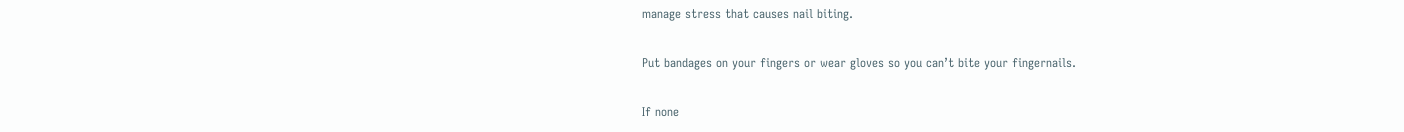manage stress that causes nail biting.

Put bandages on your fingers or wear gloves so you can’t bite your fingernails.

If none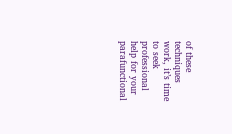of these techniques work, it’s time to seek professional help for your parafunctional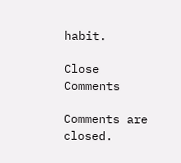habit.

Close Comments

Comments are closed.